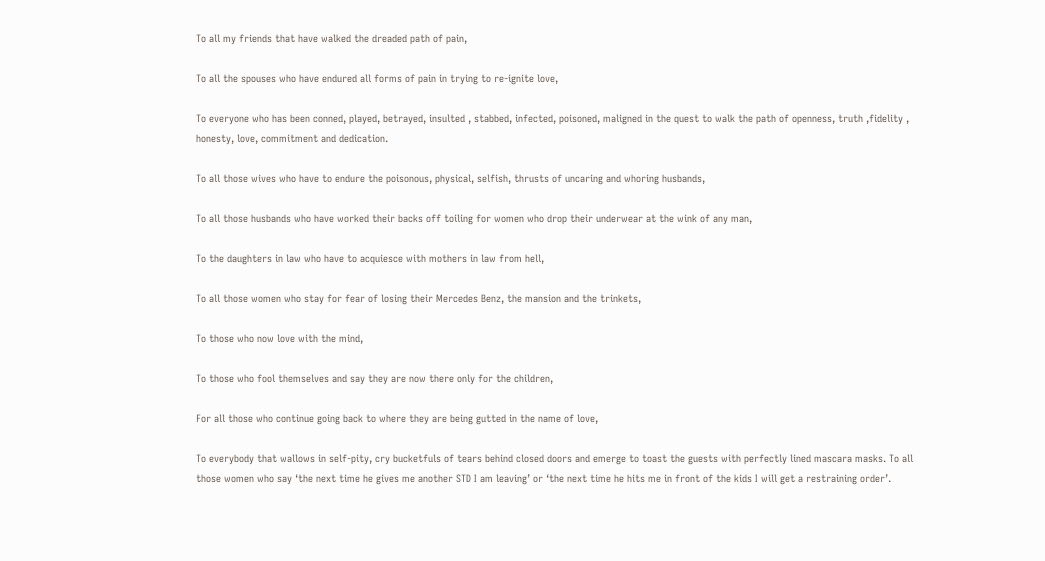To all my friends that have walked the dreaded path of pain,

To all the spouses who have endured all forms of pain in trying to re-ignite love,

To everyone who has been conned, played, betrayed, insulted , stabbed, infected, poisoned, maligned in the quest to walk the path of openness, truth ,fidelity , honesty, love, commitment and dedication.

To all those wives who have to endure the poisonous, physical, selfish, thrusts of uncaring and whoring husbands,

To all those husbands who have worked their backs off toiling for women who drop their underwear at the wink of any man,

To the daughters in law who have to acquiesce with mothers in law from hell,

To all those women who stay for fear of losing their Mercedes Benz, the mansion and the trinkets,

To those who now love with the mind,

To those who fool themselves and say they are now there only for the children,

For all those who continue going back to where they are being gutted in the name of love,

To everybody that wallows in self-pity, cry bucketfuls of tears behind closed doors and emerge to toast the guests with perfectly lined mascara masks. To all those women who say ‘the next time he gives me another STD I am leaving’ or ‘the next time he hits me in front of the kids I will get a restraining order’.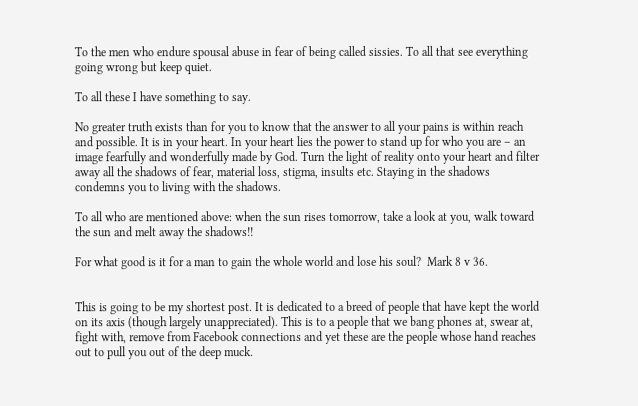To the men who endure spousal abuse in fear of being called sissies. To all that see everything going wrong but keep quiet.

To all these I have something to say.

No greater truth exists than for you to know that the answer to all your pains is within reach and possible. It is in your heart. In your heart lies the power to stand up for who you are – an image fearfully and wonderfully made by God. Turn the light of reality onto your heart and filter away all the shadows of fear, material loss, stigma, insults etc. Staying in the shadows condemns you to living with the shadows.

To all who are mentioned above: when the sun rises tomorrow, take a look at you, walk toward the sun and melt away the shadows!!

For what good is it for a man to gain the whole world and lose his soul?  Mark 8 v 36.


This is going to be my shortest post. It is dedicated to a breed of people that have kept the world on its axis (though largely unappreciated). This is to a people that we bang phones at, swear at, fight with, remove from Facebook connections and yet these are the people whose hand reaches out to pull you out of the deep muck.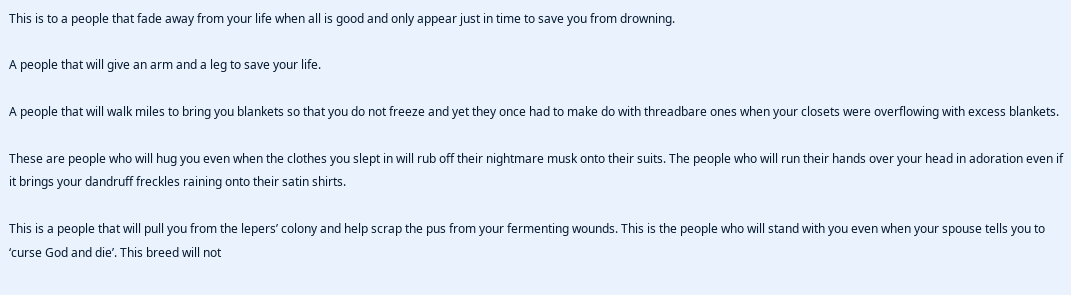This is to a people that fade away from your life when all is good and only appear just in time to save you from drowning.

A people that will give an arm and a leg to save your life.

A people that will walk miles to bring you blankets so that you do not freeze and yet they once had to make do with threadbare ones when your closets were overflowing with excess blankets.

These are people who will hug you even when the clothes you slept in will rub off their nightmare musk onto their suits. The people who will run their hands over your head in adoration even if it brings your dandruff freckles raining onto their satin shirts.

This is a people that will pull you from the lepers’ colony and help scrap the pus from your fermenting wounds. This is the people who will stand with you even when your spouse tells you to ‘curse God and die’. This breed will not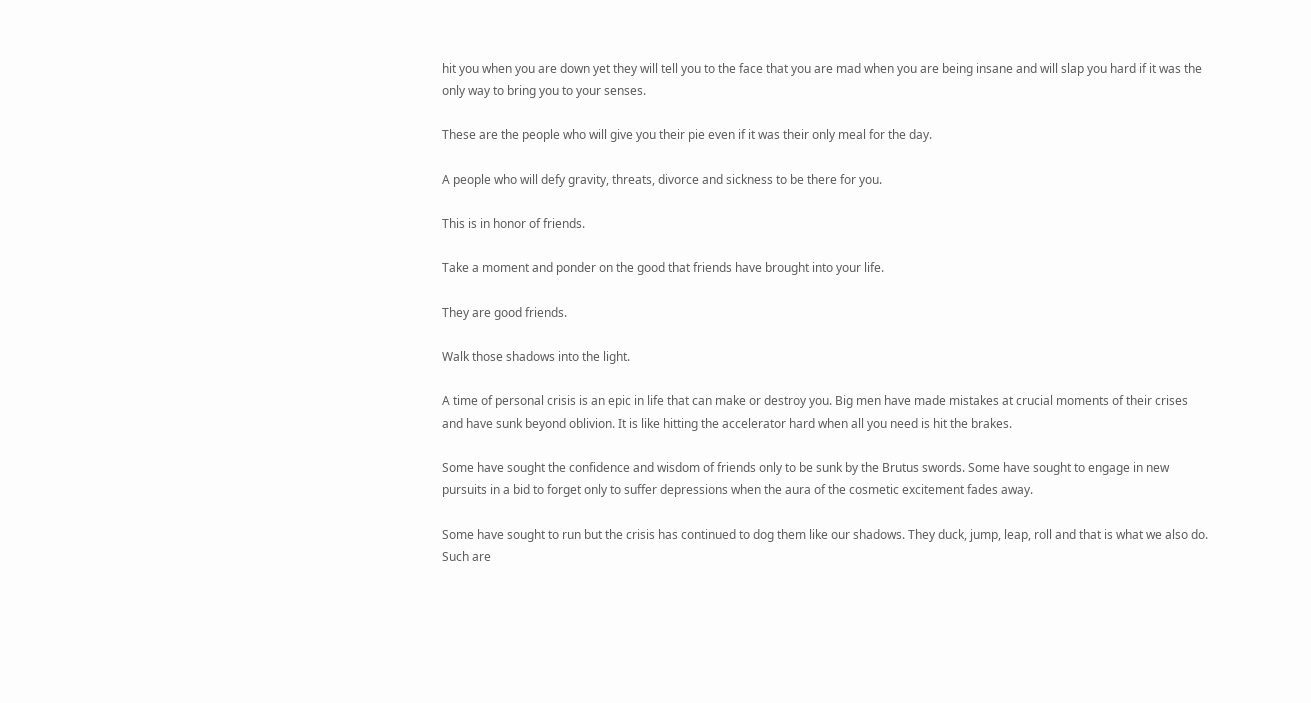hit you when you are down yet they will tell you to the face that you are mad when you are being insane and will slap you hard if it was the only way to bring you to your senses.

These are the people who will give you their pie even if it was their only meal for the day.

A people who will defy gravity, threats, divorce and sickness to be there for you.

This is in honor of friends.

Take a moment and ponder on the good that friends have brought into your life.

They are good friends.

Walk those shadows into the light.

A time of personal crisis is an epic in life that can make or destroy you. Big men have made mistakes at crucial moments of their crises and have sunk beyond oblivion. It is like hitting the accelerator hard when all you need is hit the brakes.

Some have sought the confidence and wisdom of friends only to be sunk by the Brutus swords. Some have sought to engage in new pursuits in a bid to forget only to suffer depressions when the aura of the cosmetic excitement fades away.

Some have sought to run but the crisis has continued to dog them like our shadows. They duck, jump, leap, roll and that is what we also do. Such are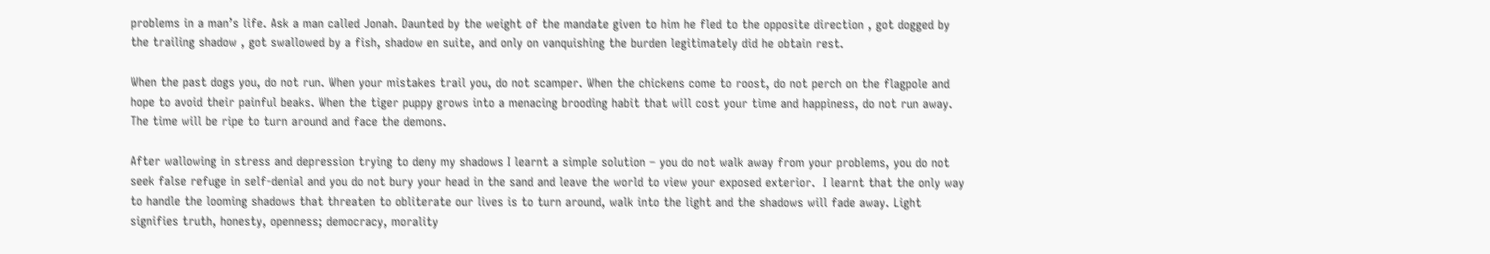problems in a man’s life. Ask a man called Jonah. Daunted by the weight of the mandate given to him he fled to the opposite direction , got dogged by the trailing shadow , got swallowed by a fish, shadow en suite, and only on vanquishing the burden legitimately did he obtain rest.

When the past dogs you, do not run. When your mistakes trail you, do not scamper. When the chickens come to roost, do not perch on the flagpole and hope to avoid their painful beaks. When the tiger puppy grows into a menacing brooding habit that will cost your time and happiness, do not run away. The time will be ripe to turn around and face the demons.

After wallowing in stress and depression trying to deny my shadows I learnt a simple solution – you do not walk away from your problems, you do not seek false refuge in self-denial and you do not bury your head in the sand and leave the world to view your exposed exterior.  I learnt that the only way to handle the looming shadows that threaten to obliterate our lives is to turn around, walk into the light and the shadows will fade away. Light signifies truth, honesty, openness; democracy, morality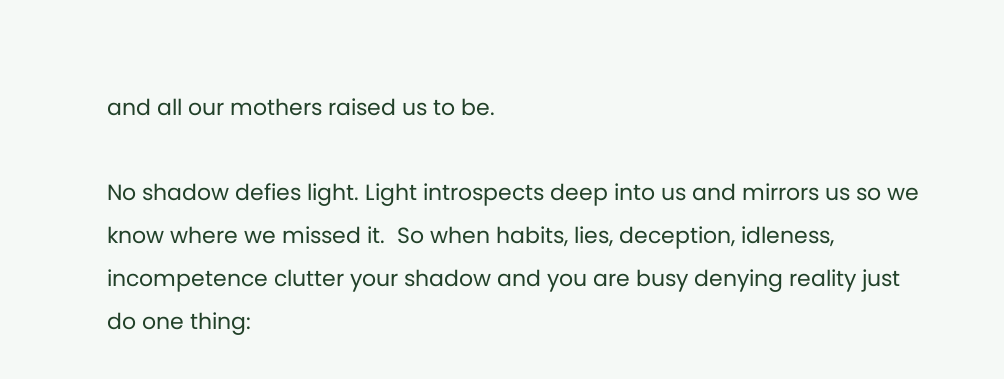and all our mothers raised us to be.

No shadow defies light. Light introspects deep into us and mirrors us so we know where we missed it.  So when habits, lies, deception, idleness, incompetence clutter your shadow and you are busy denying reality just do one thing: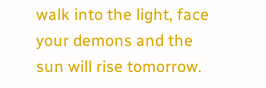walk into the light, face your demons and the sun will rise tomorrow.